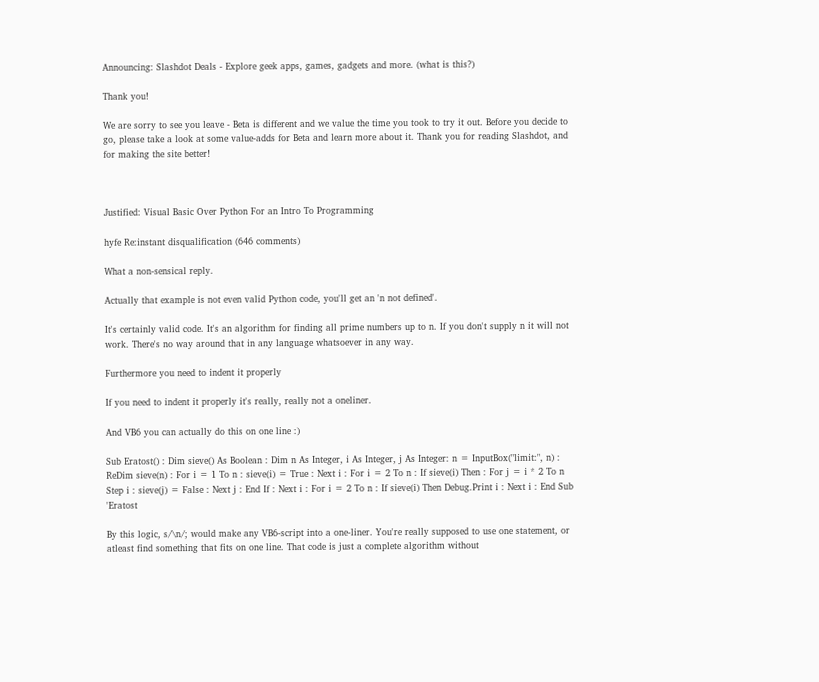Announcing: Slashdot Deals - Explore geek apps, games, gadgets and more. (what is this?)

Thank you!

We are sorry to see you leave - Beta is different and we value the time you took to try it out. Before you decide to go, please take a look at some value-adds for Beta and learn more about it. Thank you for reading Slashdot, and for making the site better!



Justified: Visual Basic Over Python For an Intro To Programming

hyfe Re:instant disqualification (646 comments)

What a non-sensical reply.

Actually that example is not even valid Python code, you'll get an 'n not defined'.

It's certainly valid code. It's an algorithm for finding all prime numbers up to n. If you don't supply n it will not work. There's no way around that in any language whatsoever in any way.

Furthermore you need to indent it properly

If you need to indent it properly it's really, really not a oneliner.

And VB6 you can actually do this on one line :)

Sub Eratost() : Dim sieve() As Boolean : Dim n As Integer, i As Integer, j As Integer: n = InputBox("limit:", n) : ReDim sieve(n) : For i = 1 To n : sieve(i) = True : Next i : For i = 2 To n : If sieve(i) Then : For j = i * 2 To n Step i : sieve(j) = False : Next j : End If : Next i : For i = 2 To n : If sieve(i) Then Debug.Print i : Next i : End Sub 'Eratost

By this logic, s/\n/; would make any VB6-script into a one-liner. You're really supposed to use one statement, or atleast find something that fits on one line. That code is just a complete algorithm without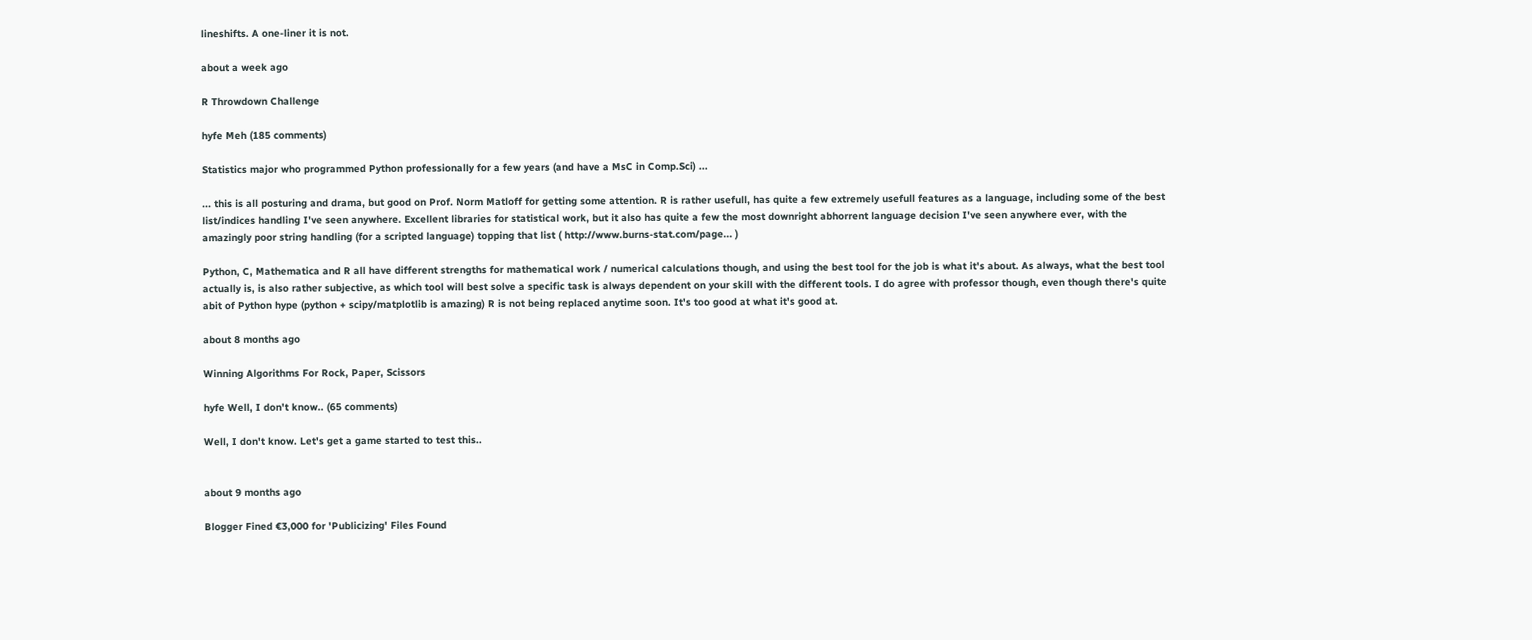lineshifts. A one-liner it is not.

about a week ago

R Throwdown Challenge

hyfe Meh (185 comments)

Statistics major who programmed Python professionally for a few years (and have a MsC in Comp.Sci) ...

... this is all posturing and drama, but good on Prof. Norm Matloff for getting some attention. R is rather usefull, has quite a few extremely usefull features as a language, including some of the best list/indices handling I've seen anywhere. Excellent libraries for statistical work, but it also has quite a few the most downright abhorrent language decision I've seen anywhere ever, with the amazingly poor string handling (for a scripted language) topping that list ( http://www.burns-stat.com/page... )

Python, C, Mathematica and R all have different strengths for mathematical work / numerical calculations though, and using the best tool for the job is what it's about. As always, what the best tool actually is, is also rather subjective, as which tool will best solve a specific task is always dependent on your skill with the different tools. I do agree with professor though, even though there's quite abit of Python hype (python + scipy/matplotlib is amazing) R is not being replaced anytime soon. It's too good at what it's good at.

about 8 months ago

Winning Algorithms For Rock, Paper, Scissors

hyfe Well, I don't know.. (65 comments)

Well, I don't know. Let's get a game started to test this..


about 9 months ago

Blogger Fined €3,000 for 'Publicizing' Files Found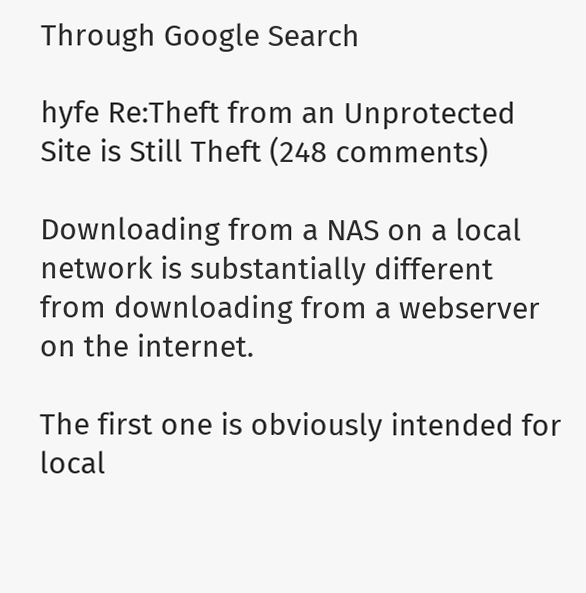Through Google Search

hyfe Re:Theft from an Unprotected Site is Still Theft (248 comments)

Downloading from a NAS on a local network is substantially different from downloading from a webserver on the internet.

The first one is obviously intended for local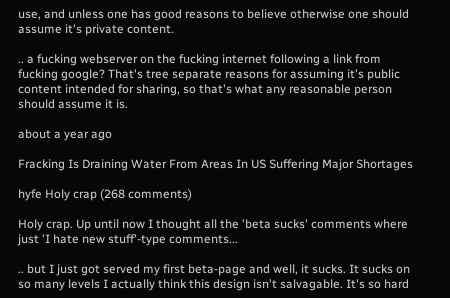use, and unless one has good reasons to believe otherwise one should assume it's private content.

.. a fucking webserver on the fucking internet following a link from fucking google? That's tree separate reasons for assuming it's public content intended for sharing, so that's what any reasonable person should assume it is.

about a year ago

Fracking Is Draining Water From Areas In US Suffering Major Shortages

hyfe Holy crap (268 comments)

Holy crap. Up until now I thought all the 'beta sucks' comments where just 'I hate new stuff'-type comments...

.. but I just got served my first beta-page and well, it sucks. It sucks on so many levels I actually think this design isn't salvagable. It's so hard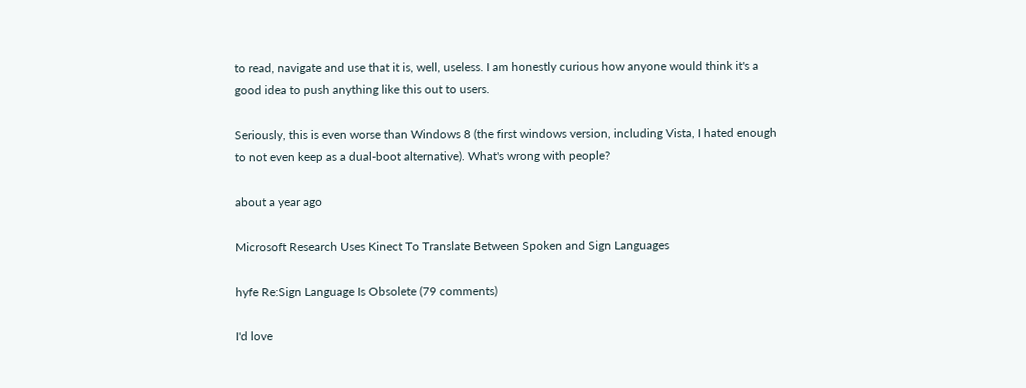to read, navigate and use that it is, well, useless. I am honestly curious how anyone would think it's a good idea to push anything like this out to users.

Seriously, this is even worse than Windows 8 (the first windows version, including Vista, I hated enough to not even keep as a dual-boot alternative). What's wrong with people?

about a year ago

Microsoft Research Uses Kinect To Translate Between Spoken and Sign Languages

hyfe Re:Sign Language Is Obsolete (79 comments)

I'd love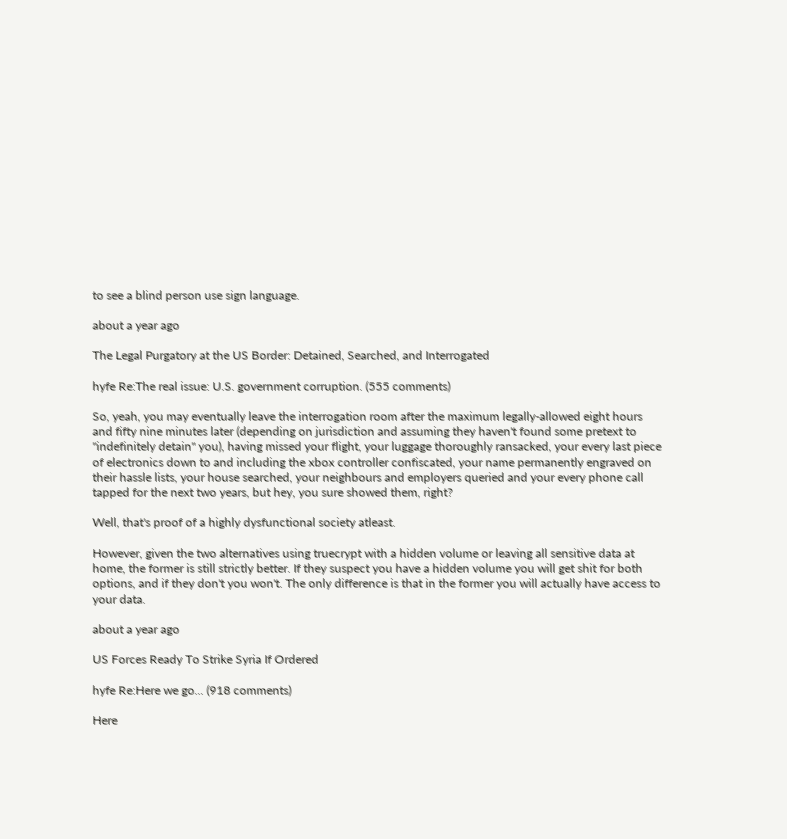to see a blind person use sign language.

about a year ago

The Legal Purgatory at the US Border: Detained, Searched, and Interrogated

hyfe Re:The real issue: U.S. government corruption. (555 comments)

So, yeah, you may eventually leave the interrogation room after the maximum legally-allowed eight hours and fifty nine minutes later (depending on jurisdiction and assuming they haven't found some pretext to "indefinitely detain" you), having missed your flight, your luggage thoroughly ransacked, your every last piece of electronics down to and including the xbox controller confiscated, your name permanently engraved on their hassle lists, your house searched, your neighbours and employers queried and your every phone call tapped for the next two years, but hey, you sure showed them, right?

Well, that's proof of a highly dysfunctional society atleast.

However, given the two alternatives using truecrypt with a hidden volume or leaving all sensitive data at home, the former is still strictly better. If they suspect you have a hidden volume you will get shit for both options, and if they don't you won't. The only difference is that in the former you will actually have access to your data.

about a year ago

US Forces Ready To Strike Syria If Ordered

hyfe Re:Here we go... (918 comments)

Here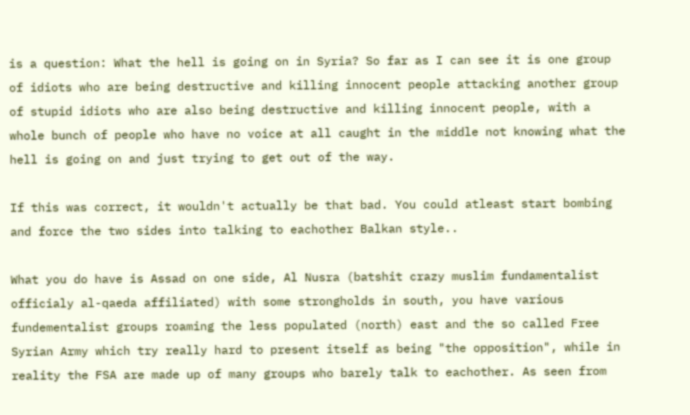is a question: What the hell is going on in Syria? So far as I can see it is one group of idiots who are being destructive and killing innocent people attacking another group of stupid idiots who are also being destructive and killing innocent people, with a whole bunch of people who have no voice at all caught in the middle not knowing what the hell is going on and just trying to get out of the way.

If this was correct, it wouldn't actually be that bad. You could atleast start bombing and force the two sides into talking to eachother Balkan style..

What you do have is Assad on one side, Al Nusra (batshit crazy muslim fundamentalist officialy al-qaeda affiliated) with some strongholds in south, you have various fundementalist groups roaming the less populated (north) east and the so called Free Syrian Army which try really hard to present itself as being "the opposition", while in reality the FSA are made up of many groups who barely talk to eachother. As seen from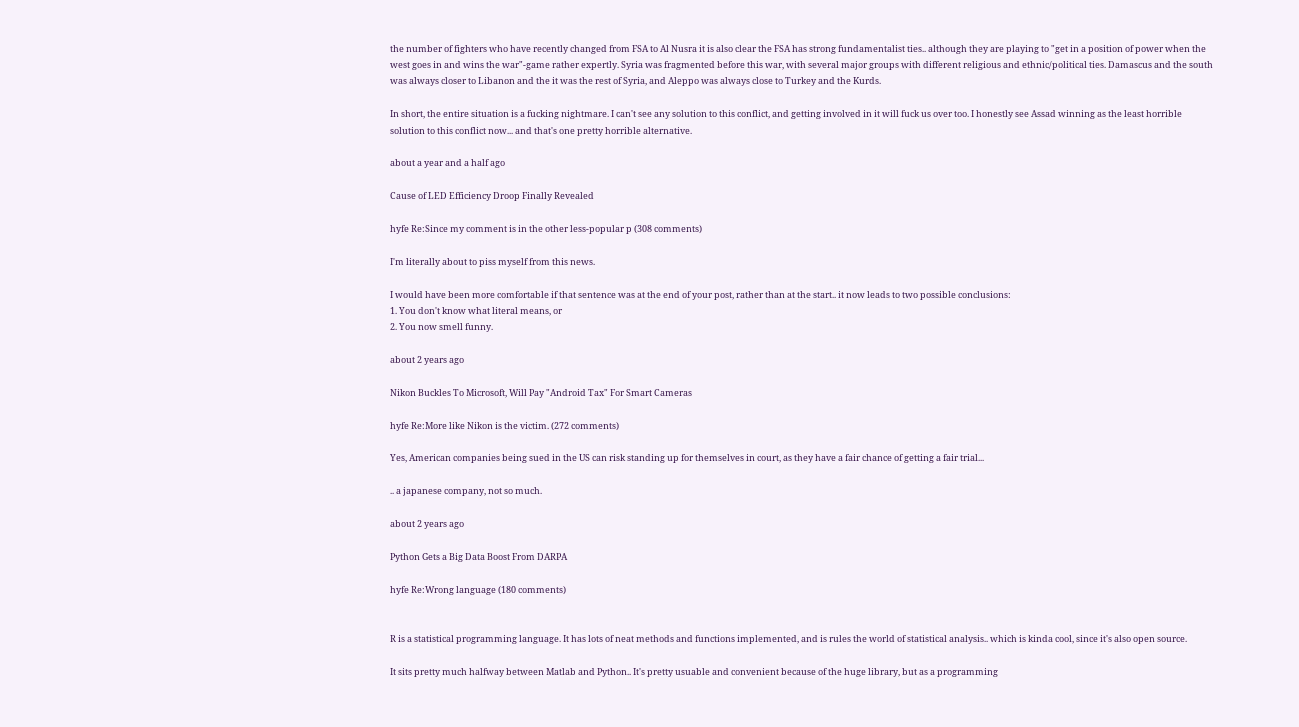the number of fighters who have recently changed from FSA to Al Nusra it is also clear the FSA has strong fundamentalist ties.. although they are playing to "get in a position of power when the west goes in and wins the war"-game rather expertly. Syria was fragmented before this war, with several major groups with different religious and ethnic/political ties. Damascus and the south was always closer to Libanon and the it was the rest of Syria, and Aleppo was always close to Turkey and the Kurds.

In short, the entire situation is a fucking nightmare. I can't see any solution to this conflict, and getting involved in it will fuck us over too. I honestly see Assad winning as the least horrible solution to this conflict now... and that's one pretty horrible alternative.

about a year and a half ago

Cause of LED Efficiency Droop Finally Revealed

hyfe Re:Since my comment is in the other less-popular p (308 comments)

I'm literally about to piss myself from this news.

I would have been more comfortable if that sentence was at the end of your post, rather than at the start.. it now leads to two possible conclusions:
1. You don't know what literal means, or
2. You now smell funny.

about 2 years ago

Nikon Buckles To Microsoft, Will Pay "Android Tax" For Smart Cameras

hyfe Re:More like Nikon is the victim. (272 comments)

Yes, American companies being sued in the US can risk standing up for themselves in court, as they have a fair chance of getting a fair trial...

.. a japanese company, not so much.

about 2 years ago

Python Gets a Big Data Boost From DARPA

hyfe Re:Wrong language (180 comments)


R is a statistical programming language. It has lots of neat methods and functions implemented, and is rules the world of statistical analysis.. which is kinda cool, since it's also open source.

It sits pretty much halfway between Matlab and Python.. It's pretty usuable and convenient because of the huge library, but as a programming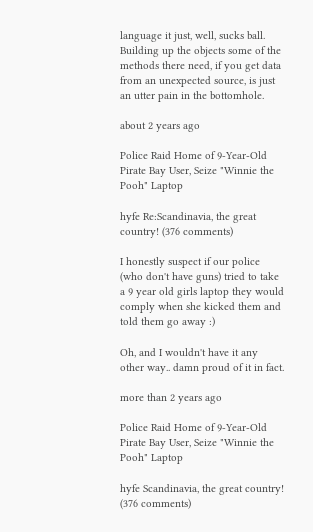language it just, well, sucks ball. Building up the objects some of the methods there need, if you get data from an unexpected source, is just an utter pain in the bottomhole.

about 2 years ago

Police Raid Home of 9-Year-Old Pirate Bay User, Seize "Winnie the Pooh" Laptop

hyfe Re:Scandinavia, the great country! (376 comments)

I honestly suspect if our police (who don't have guns) tried to take a 9 year old girls laptop they would comply when she kicked them and told them go away :)

Oh, and I wouldn't have it any other way.. damn proud of it in fact.

more than 2 years ago

Police Raid Home of 9-Year-Old Pirate Bay User, Seize "Winnie the Pooh" Laptop

hyfe Scandinavia, the great country! (376 comments)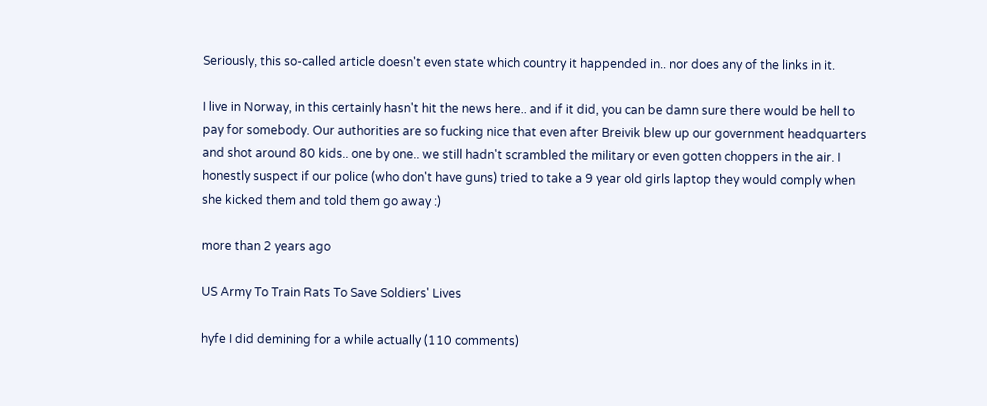Seriously, this so-called article doesn't even state which country it happended in.. nor does any of the links in it.

I live in Norway, in this certainly hasn't hit the news here.. and if it did, you can be damn sure there would be hell to pay for somebody. Our authorities are so fucking nice that even after Breivik blew up our government headquarters and shot around 80 kids.. one by one.. we still hadn't scrambled the military or even gotten choppers in the air. I honestly suspect if our police (who don't have guns) tried to take a 9 year old girls laptop they would comply when she kicked them and told them go away :)

more than 2 years ago

US Army To Train Rats To Save Soldiers' Lives

hyfe I did demining for a while actually (110 comments)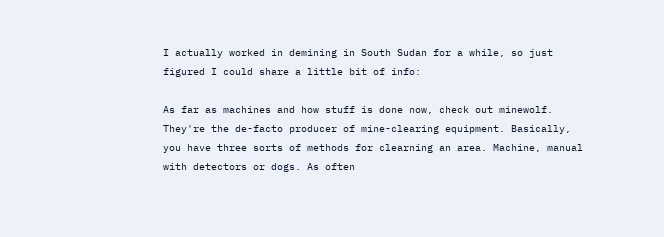I actually worked in demining in South Sudan for a while, so just figured I could share a little bit of info:

As far as machines and how stuff is done now, check out minewolf. They're the de-facto producer of mine-clearing equipment. Basically, you have three sorts of methods for clearning an area. Machine, manual with detectors or dogs. As often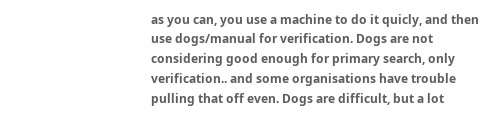as you can, you use a machine to do it quicly, and then use dogs/manual for verification. Dogs are not considering good enough for primary search, only verification.. and some organisations have trouble pulling that off even. Dogs are difficult, but a lot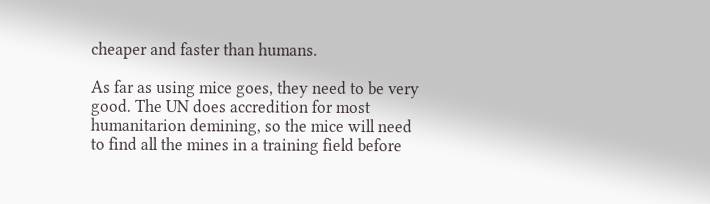cheaper and faster than humans.

As far as using mice goes, they need to be very good. The UN does accredition for most humanitarion demining, so the mice will need to find all the mines in a training field before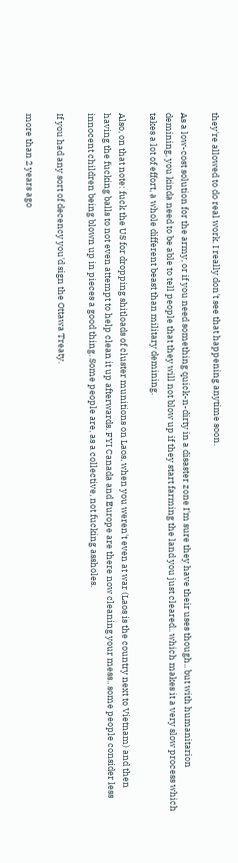they're allowed to do real work. I really don't see that happening anytime soon.

As a low-cost solution for the army, or if you need something quick-n-dirty in a disaster zone I'm sure they have their uses though.. but with humanitarion demining, you kinda need to be able to tell people that they will not blow up if they start farming the land you just cleared.. which makes it a very slow process which takes a lot of effort, a whole different beast than military demining.

Also, on that note: fuck the US for dropping shitloads of cluster munitions on Laos, when you weren't even at war (Laos is the country next to Vietnam) and then having the fucking balls to not even attempt to help clean it up afterwards. FYI Canada and Europe are there now cleaning your mess.. some people consider less innocent children being blown up in pieces a good thing. Some people are, as a collective, not fucking assholes.

If you had any sort of decency you'd sign the Ottawa Treaty.

more than 2 years ago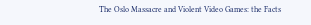The Oslo Massacre and Violent Video Games: the Facts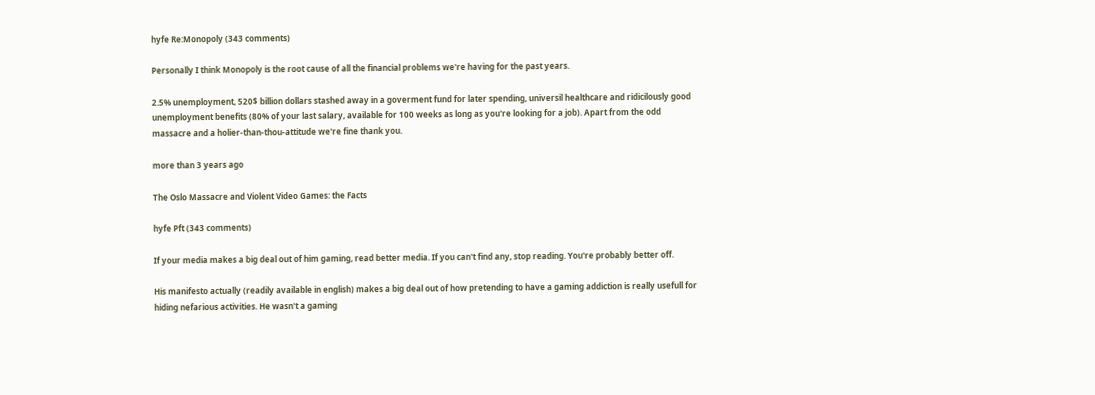hyfe Re:Monopoly (343 comments)

Personally I think Monopoly is the root cause of all the financial problems we're having for the past years.

2.5% unemployment, 520$ billion dollars stashed away in a goverment fund for later spending, universil healthcare and ridicilously good unemployment benefits (80% of your last salary, available for 100 weeks as long as you're looking for a job). Apart from the odd massacre and a holier-than-thou-attitude we're fine thank you.

more than 3 years ago

The Oslo Massacre and Violent Video Games: the Facts

hyfe Pft (343 comments)

If your media makes a big deal out of him gaming, read better media. If you can't find any, stop reading. You're probably better off.

His manifesto actually (readily available in english) makes a big deal out of how pretending to have a gaming addiction is really usefull for hiding nefarious activities. He wasn't a gaming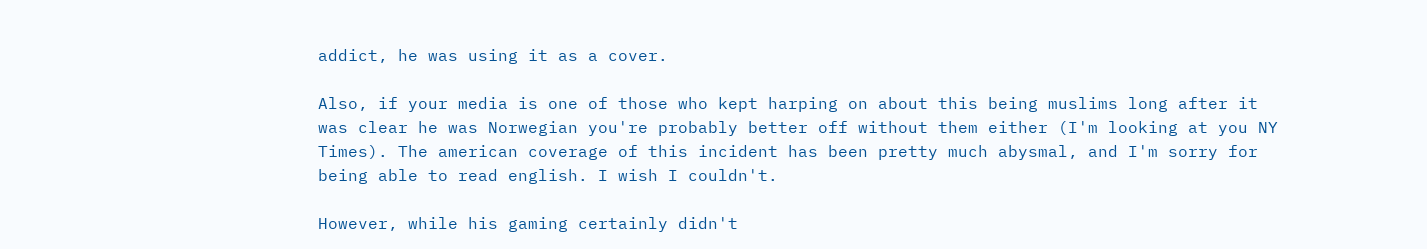addict, he was using it as a cover.

Also, if your media is one of those who kept harping on about this being muslims long after it was clear he was Norwegian you're probably better off without them either (I'm looking at you NY Times). The american coverage of this incident has been pretty much abysmal, and I'm sorry for being able to read english. I wish I couldn't.

However, while his gaming certainly didn't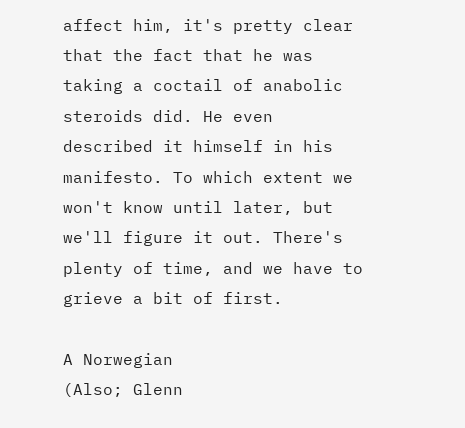affect him, it's pretty clear that the fact that he was taking a coctail of anabolic steroids did. He even described it himself in his manifesto. To which extent we won't know until later, but we'll figure it out. There's plenty of time, and we have to grieve a bit of first.

A Norwegian
(Also; Glenn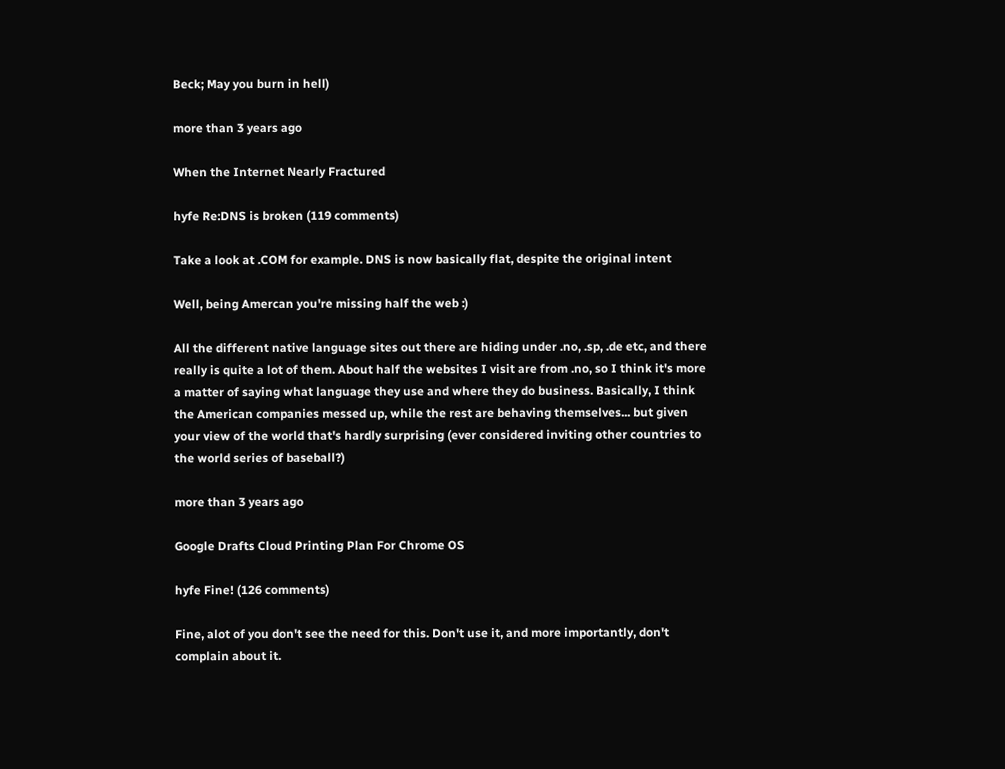Beck; May you burn in hell)

more than 3 years ago

When the Internet Nearly Fractured

hyfe Re:DNS is broken (119 comments)

Take a look at .COM for example. DNS is now basically flat, despite the original intent

Well, being Amercan you're missing half the web :)

All the different native language sites out there are hiding under .no, .sp, .de etc, and there really is quite a lot of them. About half the websites I visit are from .no, so I think it's more a matter of saying what language they use and where they do business. Basically, I think the American companies messed up, while the rest are behaving themselves... but given your view of the world that's hardly surprising (ever considered inviting other countries to the world series of baseball?)

more than 3 years ago

Google Drafts Cloud Printing Plan For Chrome OS

hyfe Fine! (126 comments)

Fine, alot of you don't see the need for this. Don't use it, and more importantly, don't complain about it.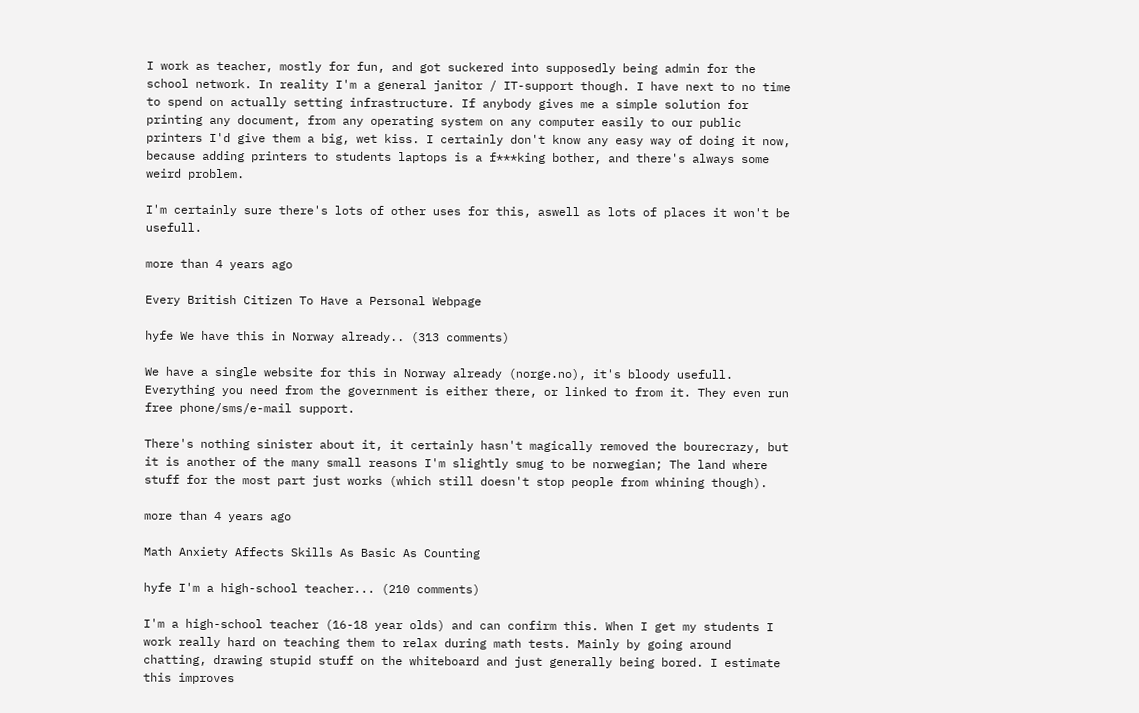I work as teacher, mostly for fun, and got suckered into supposedly being admin for the school network. In reality I'm a general janitor / IT-support though. I have next to no time to spend on actually setting infrastructure. If anybody gives me a simple solution for printing any document, from any operating system on any computer easily to our public printers I'd give them a big, wet kiss. I certainly don't know any easy way of doing it now, because adding printers to students laptops is a f***king bother, and there's always some weird problem.

I'm certainly sure there's lots of other uses for this, aswell as lots of places it won't be usefull.

more than 4 years ago

Every British Citizen To Have a Personal Webpage

hyfe We have this in Norway already.. (313 comments)

We have a single website for this in Norway already (norge.no), it's bloody usefull. Everything you need from the government is either there, or linked to from it. They even run free phone/sms/e-mail support.

There's nothing sinister about it, it certainly hasn't magically removed the bourecrazy, but it is another of the many small reasons I'm slightly smug to be norwegian; The land where stuff for the most part just works (which still doesn't stop people from whining though).

more than 4 years ago

Math Anxiety Affects Skills As Basic As Counting

hyfe I'm a high-school teacher... (210 comments)

I'm a high-school teacher (16-18 year olds) and can confirm this. When I get my students I work really hard on teaching them to relax during math tests. Mainly by going around chatting, drawing stupid stuff on the whiteboard and just generally being bored. I estimate this improves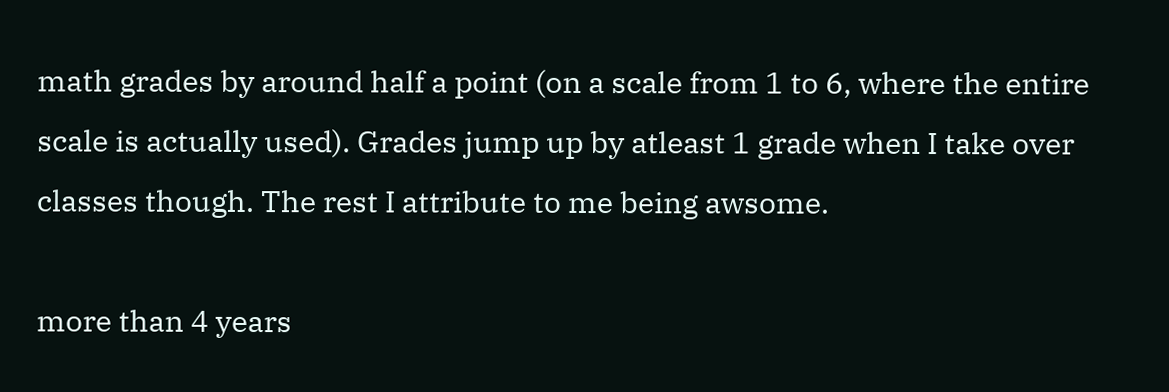math grades by around half a point (on a scale from 1 to 6, where the entire scale is actually used). Grades jump up by atleast 1 grade when I take over classes though. The rest I attribute to me being awsome.

more than 4 years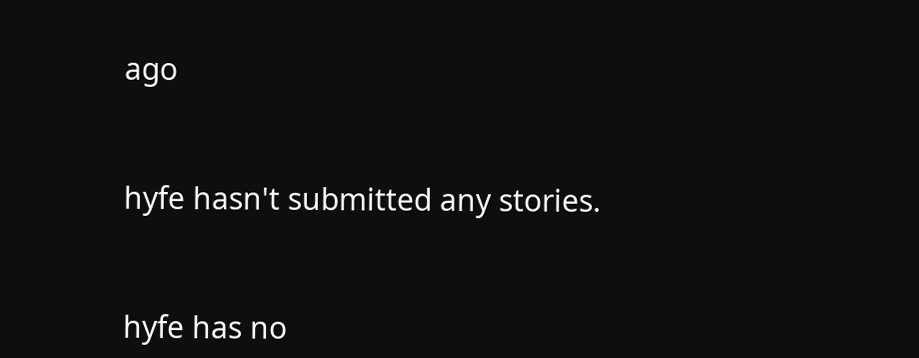ago


hyfe hasn't submitted any stories.


hyfe has no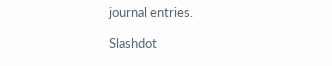journal entries.

Slashdot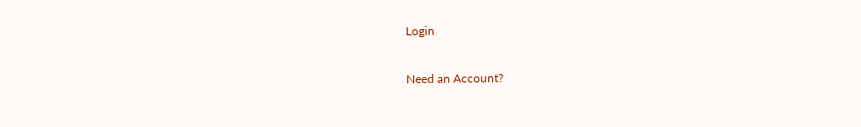Login

Need an Account?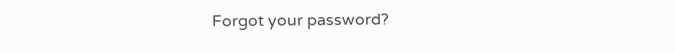Forgot your password?